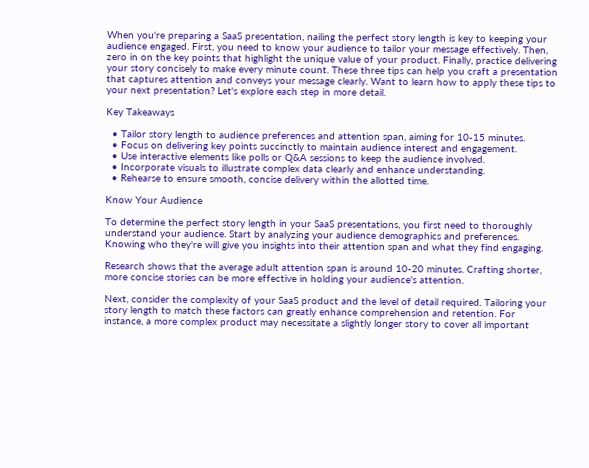When you're preparing a SaaS presentation, nailing the perfect story length is key to keeping your audience engaged. First, you need to know your audience to tailor your message effectively. Then, zero in on the key points that highlight the unique value of your product. Finally, practice delivering your story concisely to make every minute count. These three tips can help you craft a presentation that captures attention and conveys your message clearly. Want to learn how to apply these tips to your next presentation? Let's explore each step in more detail.

Key Takeaways

  • Tailor story length to audience preferences and attention span, aiming for 10-15 minutes.
  • Focus on delivering key points succinctly to maintain audience interest and engagement.
  • Use interactive elements like polls or Q&A sessions to keep the audience involved.
  • Incorporate visuals to illustrate complex data clearly and enhance understanding.
  • Rehearse to ensure smooth, concise delivery within the allotted time.

Know Your Audience

To determine the perfect story length in your SaaS presentations, you first need to thoroughly understand your audience. Start by analyzing your audience demographics and preferences. Knowing who they're will give you insights into their attention span and what they find engaging.

Research shows that the average adult attention span is around 10-20 minutes. Crafting shorter, more concise stories can be more effective in holding your audience's attention.

Next, consider the complexity of your SaaS product and the level of detail required. Tailoring your story length to match these factors can greatly enhance comprehension and retention. For instance, a more complex product may necessitate a slightly longer story to cover all important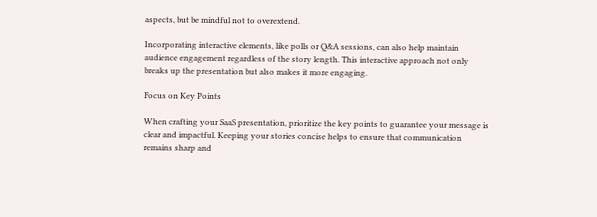aspects, but be mindful not to overextend.

Incorporating interactive elements, like polls or Q&A sessions, can also help maintain audience engagement regardless of the story length. This interactive approach not only breaks up the presentation but also makes it more engaging.

Focus on Key Points

When crafting your SaaS presentation, prioritize the key points to guarantee your message is clear and impactful. Keeping your stories concise helps to ensure that communication remains sharp and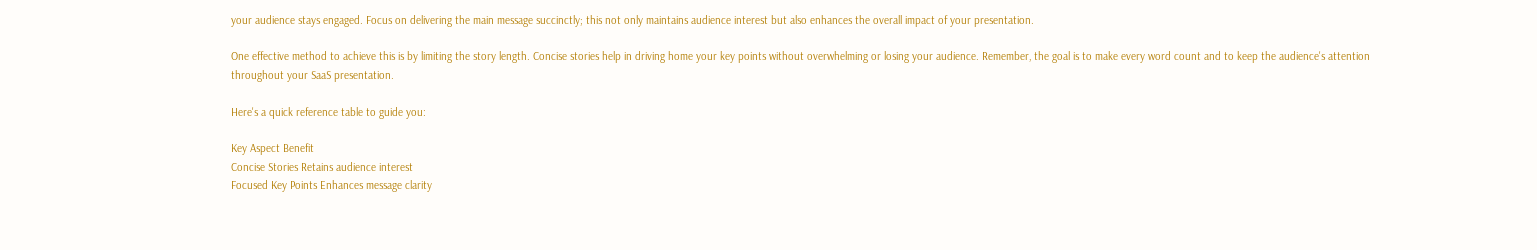your audience stays engaged. Focus on delivering the main message succinctly; this not only maintains audience interest but also enhances the overall impact of your presentation.

One effective method to achieve this is by limiting the story length. Concise stories help in driving home your key points without overwhelming or losing your audience. Remember, the goal is to make every word count and to keep the audience's attention throughout your SaaS presentation.

Here's a quick reference table to guide you:

Key Aspect Benefit
Concise Stories Retains audience interest
Focused Key Points Enhances message clarity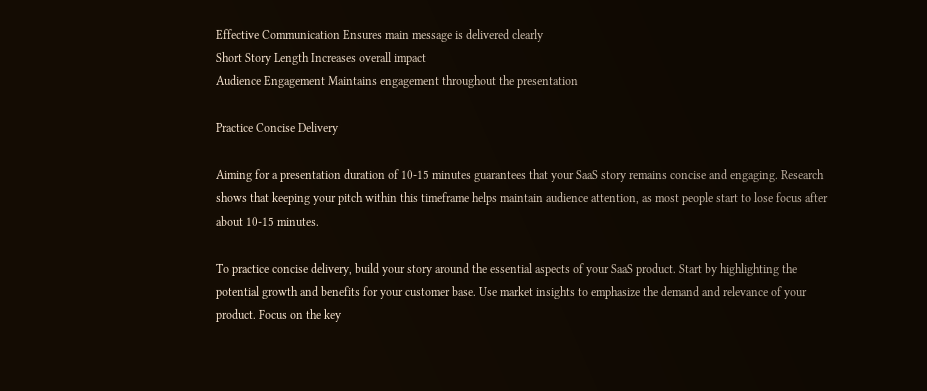Effective Communication Ensures main message is delivered clearly
Short Story Length Increases overall impact
Audience Engagement Maintains engagement throughout the presentation

Practice Concise Delivery

Aiming for a presentation duration of 10-15 minutes guarantees that your SaaS story remains concise and engaging. Research shows that keeping your pitch within this timeframe helps maintain audience attention, as most people start to lose focus after about 10-15 minutes.

To practice concise delivery, build your story around the essential aspects of your SaaS product. Start by highlighting the potential growth and benefits for your customer base. Use market insights to emphasize the demand and relevance of your product. Focus on the key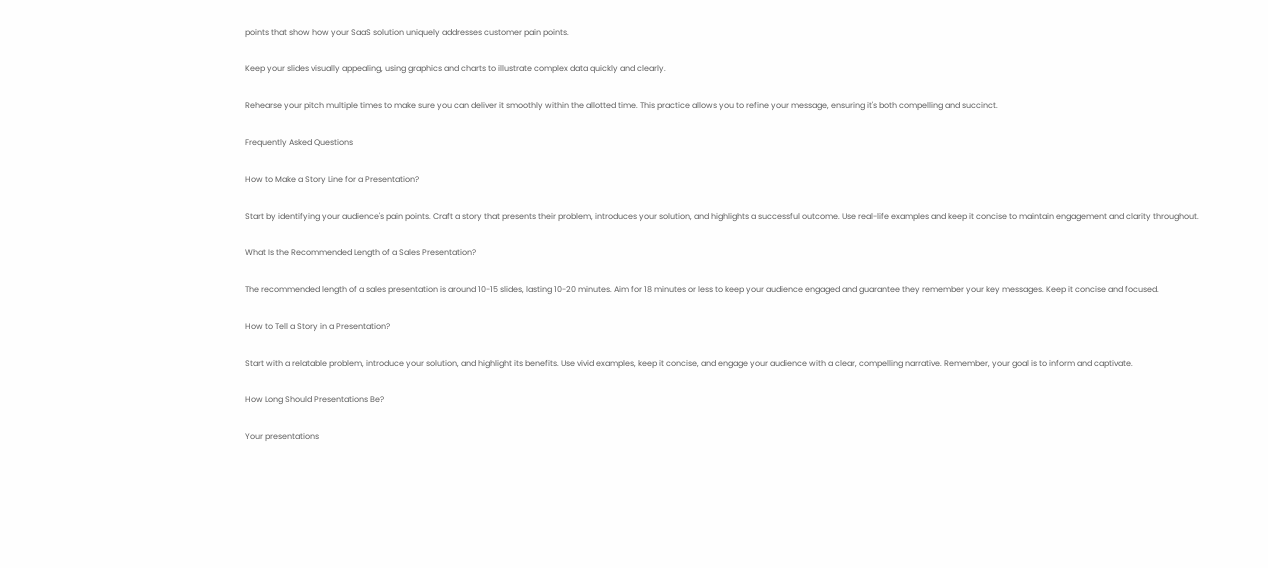points that show how your SaaS solution uniquely addresses customer pain points.

Keep your slides visually appealing, using graphics and charts to illustrate complex data quickly and clearly.

Rehearse your pitch multiple times to make sure you can deliver it smoothly within the allotted time. This practice allows you to refine your message, ensuring it's both compelling and succinct.

Frequently Asked Questions

How to Make a Story Line for a Presentation?

Start by identifying your audience's pain points. Craft a story that presents their problem, introduces your solution, and highlights a successful outcome. Use real-life examples and keep it concise to maintain engagement and clarity throughout.

What Is the Recommended Length of a Sales Presentation?

The recommended length of a sales presentation is around 10-15 slides, lasting 10-20 minutes. Aim for 18 minutes or less to keep your audience engaged and guarantee they remember your key messages. Keep it concise and focused.

How to Tell a Story in a Presentation?

Start with a relatable problem, introduce your solution, and highlight its benefits. Use vivid examples, keep it concise, and engage your audience with a clear, compelling narrative. Remember, your goal is to inform and captivate.

How Long Should Presentations Be?

Your presentations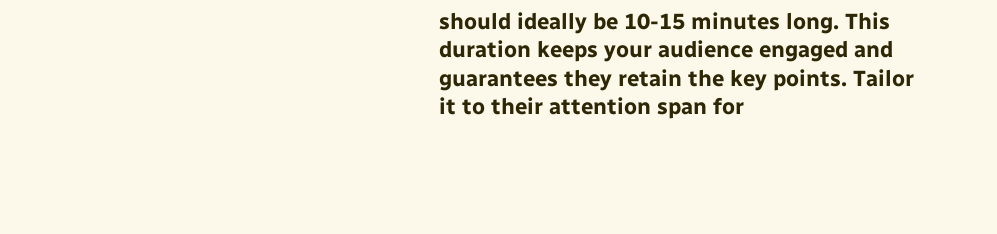should ideally be 10-15 minutes long. This duration keeps your audience engaged and guarantees they retain the key points. Tailor it to their attention span for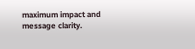maximum impact and message clarity.